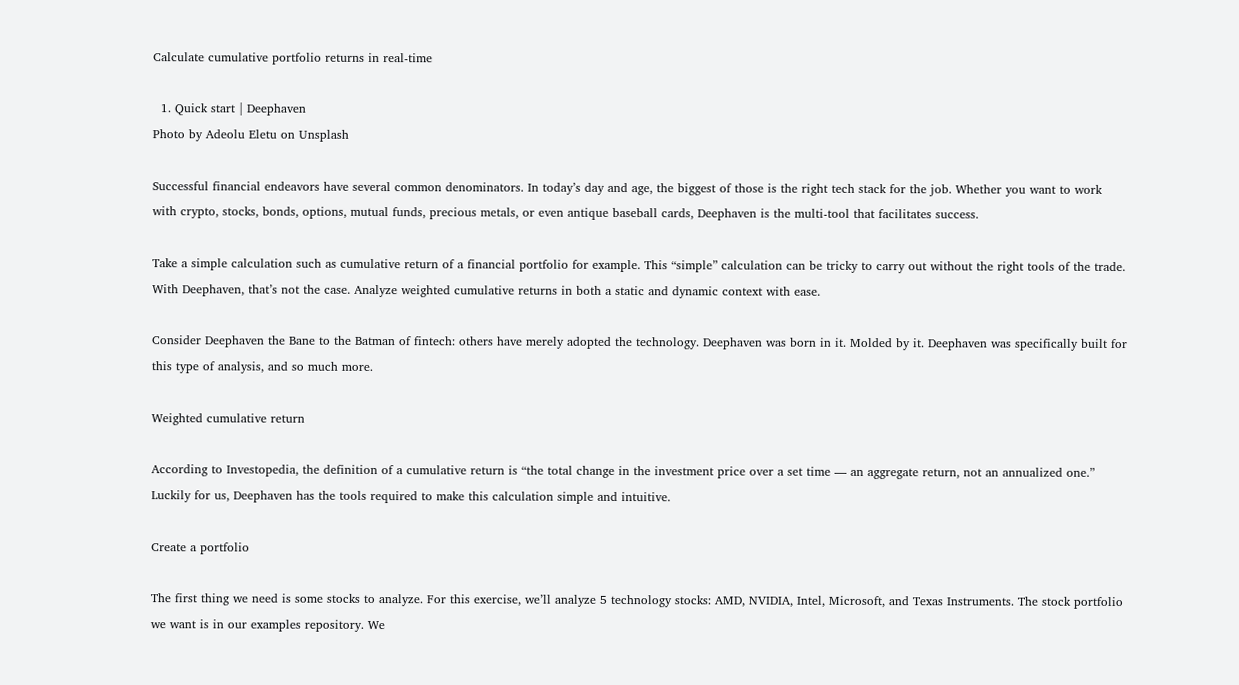Calculate cumulative portfolio returns in real-time

  1. Quick start | Deephaven
Photo by Adeolu Eletu on Unsplash

Successful financial endeavors have several common denominators. In today’s day and age, the biggest of those is the right tech stack for the job. Whether you want to work with crypto, stocks, bonds, options, mutual funds, precious metals, or even antique baseball cards, Deephaven is the multi-tool that facilitates success.

Take a simple calculation such as cumulative return of a financial portfolio for example. This “simple” calculation can be tricky to carry out without the right tools of the trade. With Deephaven, that’s not the case. Analyze weighted cumulative returns in both a static and dynamic context with ease.

Consider Deephaven the Bane to the Batman of fintech: others have merely adopted the technology. Deephaven was born in it. Molded by it. Deephaven was specifically built for this type of analysis, and so much more.

Weighted cumulative return

According to Investopedia, the definition of a cumulative return is “the total change in the investment price over a set time — an aggregate return, not an annualized one.” Luckily for us, Deephaven has the tools required to make this calculation simple and intuitive.

Create a portfolio

The first thing we need is some stocks to analyze. For this exercise, we’ll analyze 5 technology stocks: AMD, NVIDIA, Intel, Microsoft, and Texas Instruments. The stock portfolio we want is in our examples repository. We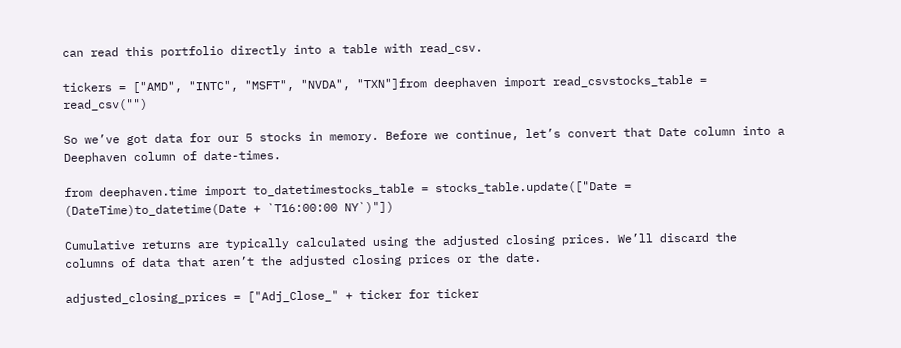can read this portfolio directly into a table with read_csv.

tickers = ["AMD", "INTC", "MSFT", "NVDA", "TXN"]from deephaven import read_csvstocks_table = read_csv("")

So we’ve got data for our 5 stocks in memory. Before we continue, let’s convert that Date column into a Deephaven column of date-times.

from deephaven.time import to_datetimestocks_table = stocks_table.update(["Date = (DateTime)to_datetime(Date + `T16:00:00 NY`)"])

Cumulative returns are typically calculated using the adjusted closing prices. We’ll discard the columns of data that aren’t the adjusted closing prices or the date.

adjusted_closing_prices = ["Adj_Close_" + ticker for ticker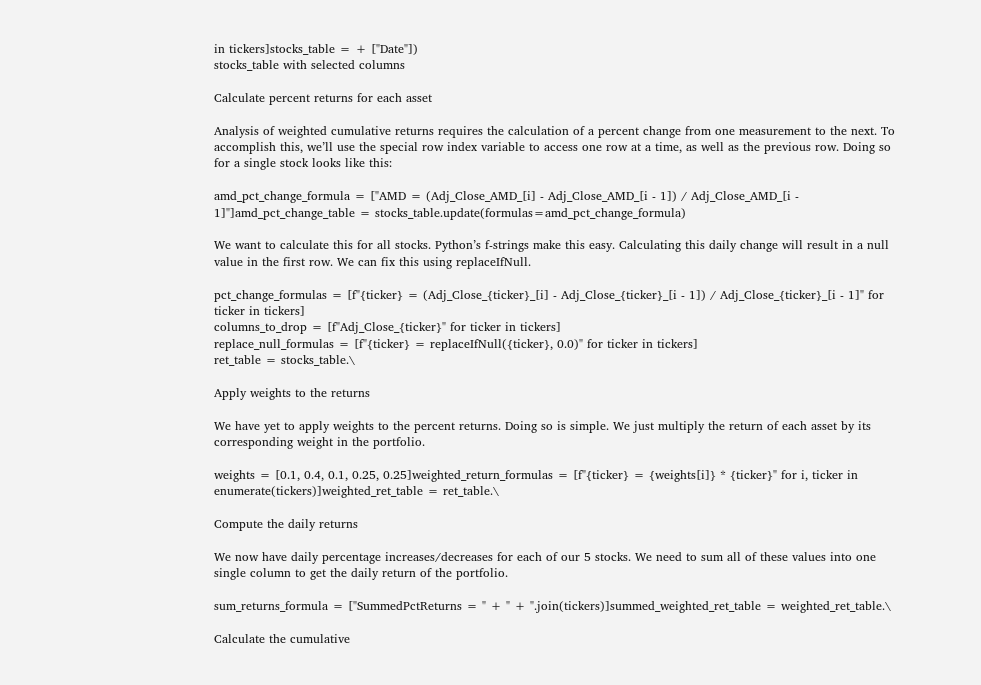in tickers]stocks_table = + ["Date"])
stocks_table with selected columns

Calculate percent returns for each asset

Analysis of weighted cumulative returns requires the calculation of a percent change from one measurement to the next. To accomplish this, we’ll use the special row index variable to access one row at a time, as well as the previous row. Doing so for a single stock looks like this:

amd_pct_change_formula = ["AMD = (Adj_Close_AMD_[i] - Adj_Close_AMD_[i - 1]) / Adj_Close_AMD_[i - 1]"]amd_pct_change_table = stocks_table.update(formulas=amd_pct_change_formula)

We want to calculate this for all stocks. Python’s f-strings make this easy. Calculating this daily change will result in a null value in the first row. We can fix this using replaceIfNull.

pct_change_formulas = [f"{ticker} = (Adj_Close_{ticker}_[i] - Adj_Close_{ticker}_[i - 1]) / Adj_Close_{ticker}_[i - 1]" for ticker in tickers]
columns_to_drop = [f"Adj_Close_{ticker}" for ticker in tickers]
replace_null_formulas = [f"{ticker} = replaceIfNull({ticker}, 0.0)" for ticker in tickers]
ret_table = stocks_table.\

Apply weights to the returns

We have yet to apply weights to the percent returns. Doing so is simple. We just multiply the return of each asset by its corresponding weight in the portfolio.

weights = [0.1, 0.4, 0.1, 0.25, 0.25]weighted_return_formulas = [f"{ticker} = {weights[i]} * {ticker}" for i, ticker in enumerate(tickers)]weighted_ret_table = ret_table.\

Compute the daily returns

We now have daily percentage increases/decreases for each of our 5 stocks. We need to sum all of these values into one single column to get the daily return of the portfolio.

sum_returns_formula = ["SummedPctReturns = " + " + ".join(tickers)]summed_weighted_ret_table = weighted_ret_table.\

Calculate the cumulative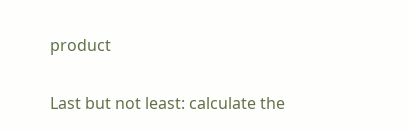product

Last but not least: calculate the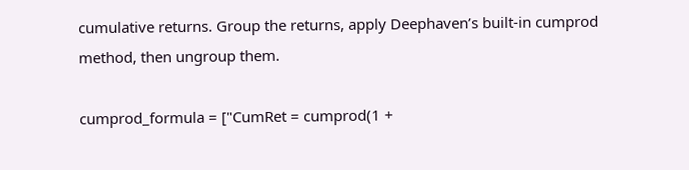cumulative returns. Group the returns, apply Deephaven’s built-in cumprod method, then ungroup them.

cumprod_formula = ["CumRet = cumprod(1 +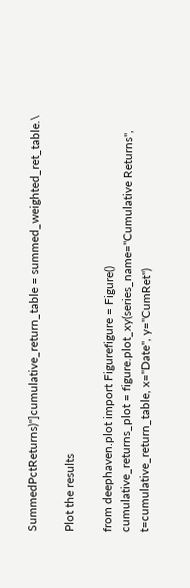SummedPctReturns)"]cumulative_return_table = summed_weighted_ret_table.\

Plot the results

from deephaven.plot import Figurefigure = Figure()
cumulative_returns_plot = figure.plot_xy(series_name="Cumulative Returns", t=cumulative_return_table, x="Date", y="CumRet")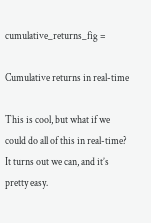cumulative_returns_fig =

Cumulative returns in real-time

This is cool, but what if we could do all of this in real-time? It turns out we can, and it’s pretty easy.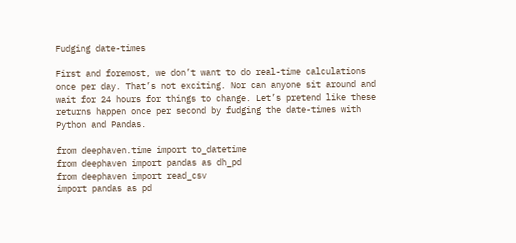Fudging date-times

First and foremost, we don’t want to do real-time calculations once per day. That’s not exciting. Nor can anyone sit around and wait for 24 hours for things to change. Let’s pretend like these returns happen once per second by fudging the date-times with Python and Pandas.

from deephaven.time import to_datetime
from deephaven import pandas as dh_pd
from deephaven import read_csv
import pandas as pd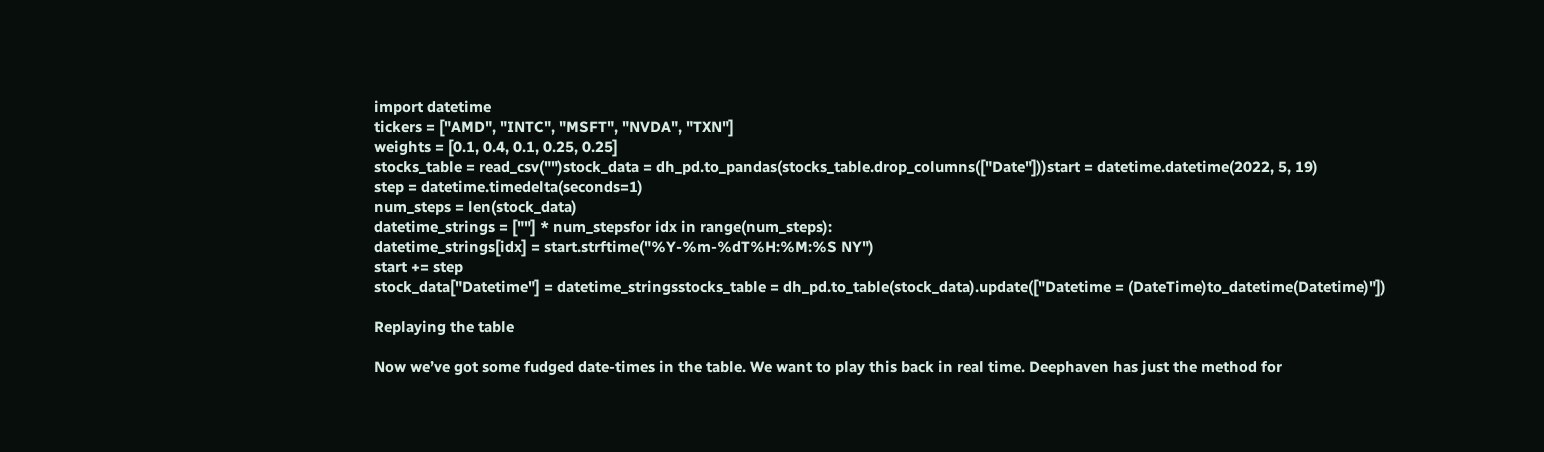import datetime
tickers = ["AMD", "INTC", "MSFT", "NVDA", "TXN"]
weights = [0.1, 0.4, 0.1, 0.25, 0.25]
stocks_table = read_csv("")stock_data = dh_pd.to_pandas(stocks_table.drop_columns(["Date"]))start = datetime.datetime(2022, 5, 19)
step = datetime.timedelta(seconds=1)
num_steps = len(stock_data)
datetime_strings = [""] * num_stepsfor idx in range(num_steps):
datetime_strings[idx] = start.strftime("%Y-%m-%dT%H:%M:%S NY")
start += step
stock_data["Datetime"] = datetime_stringsstocks_table = dh_pd.to_table(stock_data).update(["Datetime = (DateTime)to_datetime(Datetime)"])

Replaying the table

Now we’ve got some fudged date-times in the table. We want to play this back in real time. Deephaven has just the method for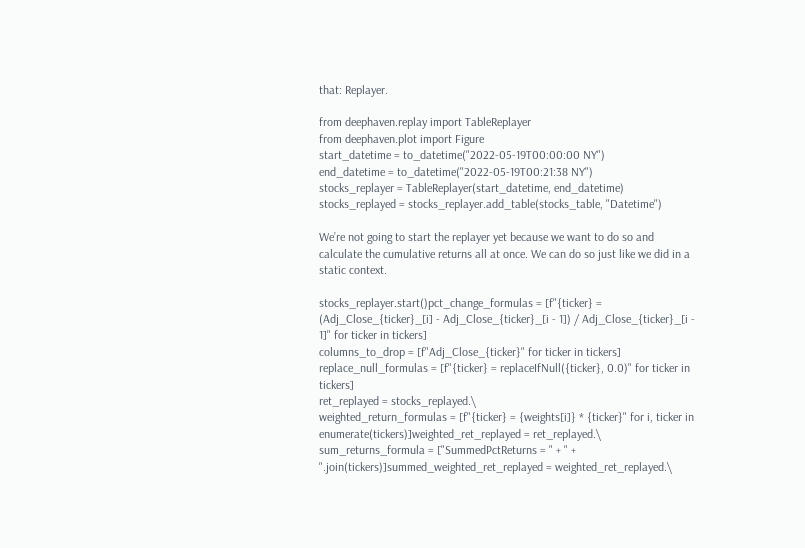that: Replayer.

from deephaven.replay import TableReplayer
from deephaven.plot import Figure
start_datetime = to_datetime("2022-05-19T00:00:00 NY")
end_datetime = to_datetime("2022-05-19T00:21:38 NY")
stocks_replayer = TableReplayer(start_datetime, end_datetime)
stocks_replayed = stocks_replayer.add_table(stocks_table, "Datetime")

We’re not going to start the replayer yet because we want to do so and calculate the cumulative returns all at once. We can do so just like we did in a static context.

stocks_replayer.start()pct_change_formulas = [f"{ticker} = (Adj_Close_{ticker}_[i] - Adj_Close_{ticker}_[i - 1]) / Adj_Close_{ticker}_[i - 1]" for ticker in tickers]
columns_to_drop = [f"Adj_Close_{ticker}" for ticker in tickers]
replace_null_formulas = [f"{ticker} = replaceIfNull({ticker}, 0.0)" for ticker in tickers]
ret_replayed = stocks_replayed.\
weighted_return_formulas = [f"{ticker} = {weights[i]} * {ticker}" for i, ticker in enumerate(tickers)]weighted_ret_replayed = ret_replayed.\
sum_returns_formula = ["SummedPctReturns = " + " + ".join(tickers)]summed_weighted_ret_replayed = weighted_ret_replayed.\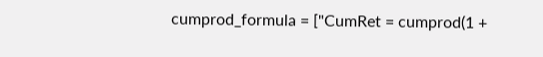cumprod_formula = ["CumRet = cumprod(1 +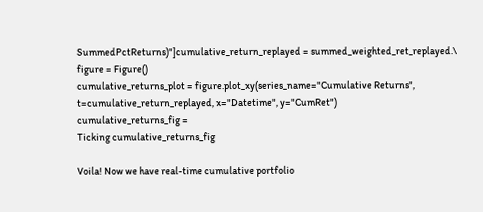SummedPctReturns)"]cumulative_return_replayed = summed_weighted_ret_replayed.\
figure = Figure()
cumulative_returns_plot = figure.plot_xy(series_name="Cumulative Returns", t=cumulative_return_replayed, x="Datetime", y="CumRet")
cumulative_returns_fig =
Ticking cumulative_returns_fig

Voila! Now we have real-time cumulative portfolio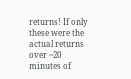returns! If only these were the actual returns over ~20 minutes of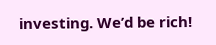investing. We’d be rich!